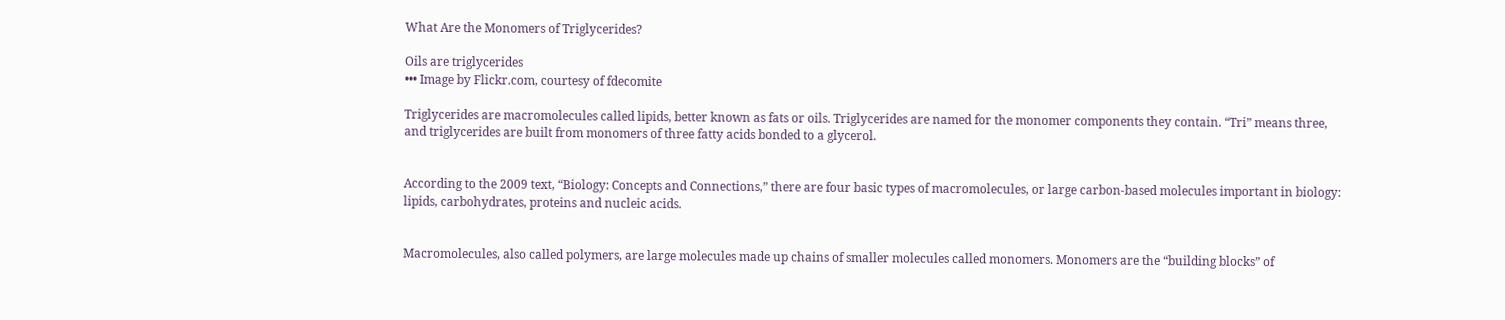What Are the Monomers of Triglycerides?

Oils are triglycerides
••• Image by Flickr.com, courtesy of fdecomite

Triglycerides are macromolecules called lipids, better known as fats or oils. Triglycerides are named for the monomer components they contain. “Tri” means three, and triglycerides are built from monomers of three fatty acids bonded to a glycerol.


According to the 2009 text, “Biology: Concepts and Connections,” there are four basic types of macromolecules, or large carbon-based molecules important in biology: lipids, carbohydrates, proteins and nucleic acids.


Macromolecules, also called polymers, are large molecules made up chains of smaller molecules called monomers. Monomers are the “building blocks” of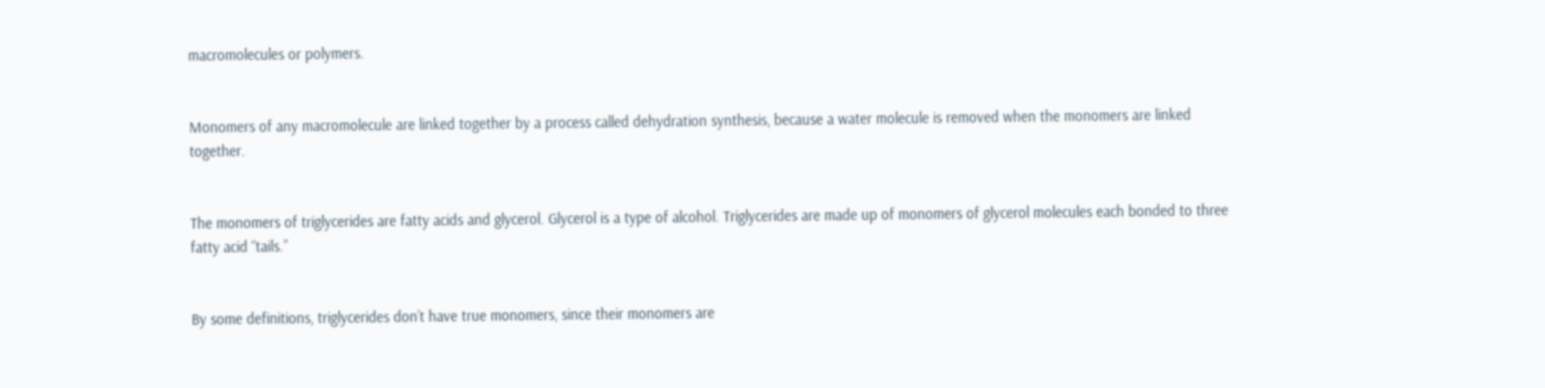macromolecules or polymers.


Monomers of any macromolecule are linked together by a process called dehydration synthesis, because a water molecule is removed when the monomers are linked together.


The monomers of triglycerides are fatty acids and glycerol. Glycerol is a type of alcohol. Triglycerides are made up of monomers of glycerol molecules each bonded to three fatty acid “tails.”


By some definitions, triglycerides don’t have true monomers, since their monomers are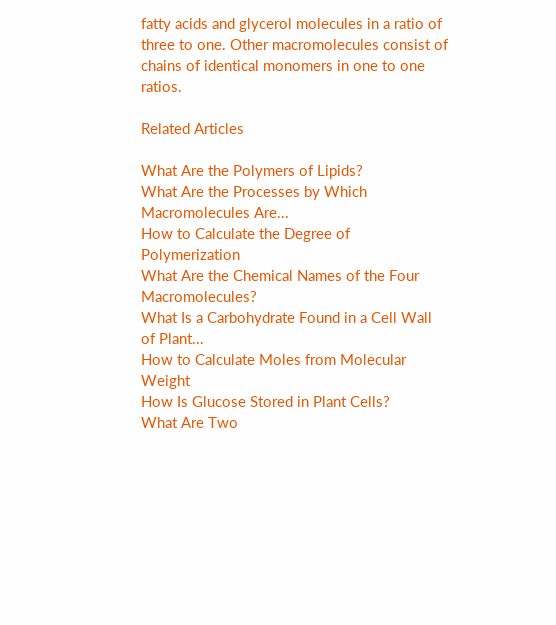fatty acids and glycerol molecules in a ratio of three to one. Other macromolecules consist of chains of identical monomers in one to one ratios.

Related Articles

What Are the Polymers of Lipids?
What Are the Processes by Which Macromolecules Are...
How to Calculate the Degree of Polymerization
What Are the Chemical Names of the Four Macromolecules?
What Is a Carbohydrate Found in a Cell Wall of Plant...
How to Calculate Moles from Molecular Weight
How Is Glucose Stored in Plant Cells?
What Are Two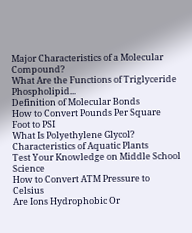Major Characteristics of a Molecular Compound?
What Are the Functions of Triglyceride Phospholipid...
Definition of Molecular Bonds
How to Convert Pounds Per Square Foot to PSI
What Is Polyethylene Glycol?
Characteristics of Aquatic Plants
Test Your Knowledge on Middle School Science
How to Convert ATM Pressure to Celsius
Are Ions Hydrophobic Or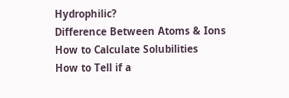Hydrophilic?
Difference Between Atoms & Ions
How to Calculate Solubilities
How to Tell if a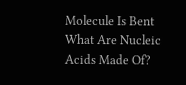Molecule Is Bent
What Are Nucleic Acids Made Of?